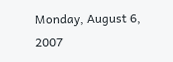Monday, August 6, 2007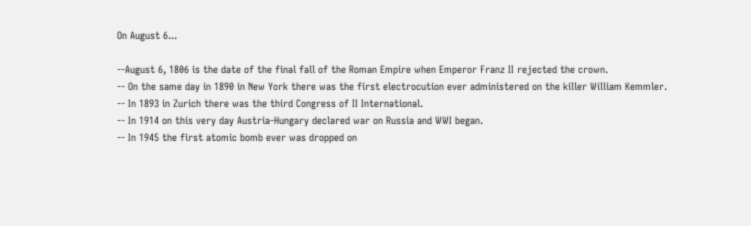On August 6...

--August 6, 1806 is the date of the final fall of the Roman Empire when Emperor Franz II rejected the crown.
-- On the same day in 1890 in New York there was the first electrocution ever administered on the killer William Kemmler.
-- In 1893 in Zurich there was the third Congress of II International.
-- In 1914 on this very day Austria-Hungary declared war on Russia and WWI began.
-- In 1945 the first atomic bomb ever was dropped on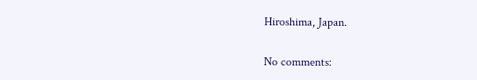Hiroshima, Japan.

No comments: